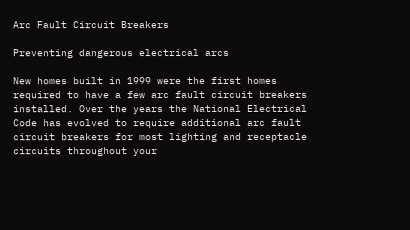Arc Fault Circuit Breakers

Preventing dangerous electrical arcs

New homes built in 1999 were the first homes required to have a few arc fault circuit breakers installed. Over the years the National Electrical Code has evolved to require additional arc fault circuit breakers for most lighting and receptacle circuits throughout your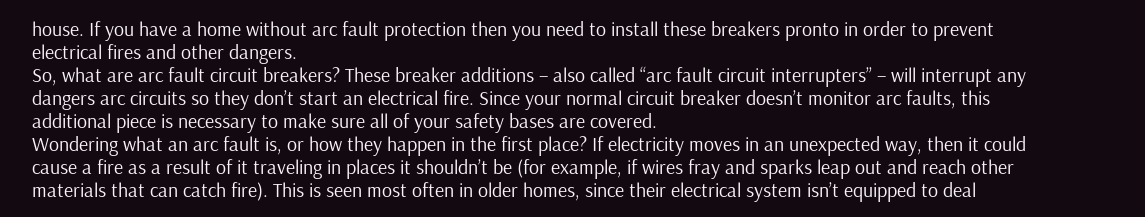house. If you have a home without arc fault protection then you need to install these breakers pronto in order to prevent electrical fires and other dangers.
So, what are arc fault circuit breakers? These breaker additions – also called “arc fault circuit interrupters” – will interrupt any dangers arc circuits so they don’t start an electrical fire. Since your normal circuit breaker doesn’t monitor arc faults, this additional piece is necessary to make sure all of your safety bases are covered.
Wondering what an arc fault is, or how they happen in the first place? If electricity moves in an unexpected way, then it could cause a fire as a result of it traveling in places it shouldn’t be (for example, if wires fray and sparks leap out and reach other materials that can catch fire). This is seen most often in older homes, since their electrical system isn’t equipped to deal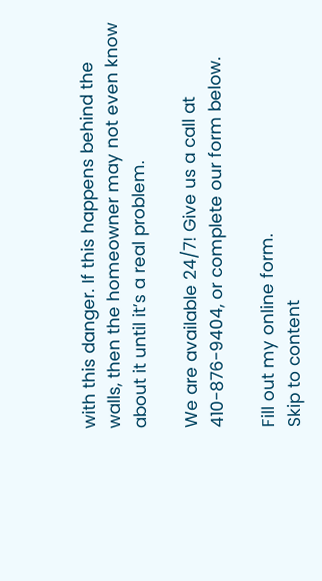with this danger. If this happens behind the walls, then the homeowner may not even know about it until it’s a real problem.

We are available 24/7! Give us a call at 410-876-9404, or complete our form below.

Fill out my online form.
Skip to content